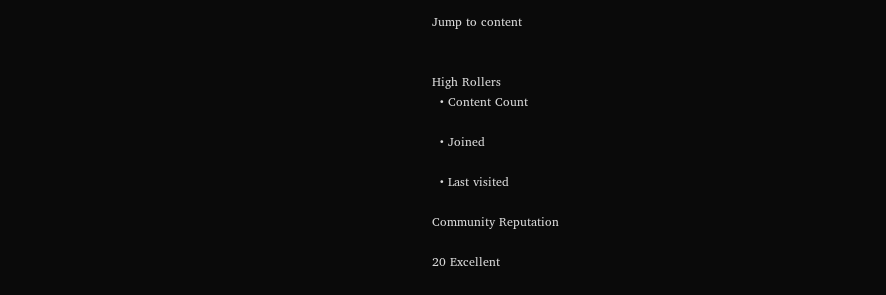Jump to content


High Rollers
  • Content Count

  • Joined

  • Last visited

Community Reputation

20 Excellent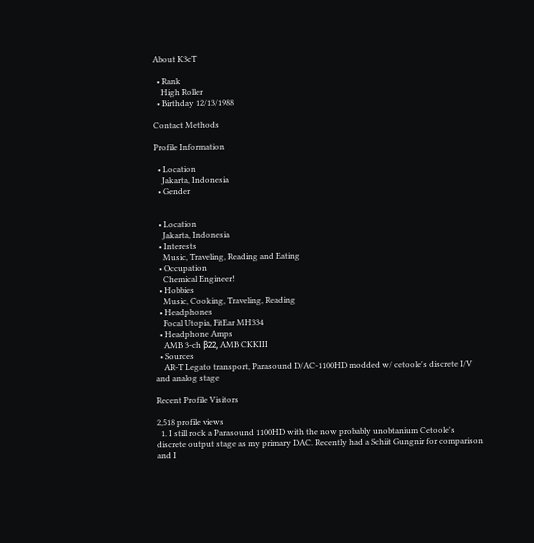About K3cT

  • Rank
    High Roller
  • Birthday 12/13/1988

Contact Methods

Profile Information

  • Location
    Jakarta, Indonesia
  • Gender


  • Location
    Jakarta, Indonesia
  • Interests
    Music, Traveling, Reading and Eating
  • Occupation
    Chemical Engineer!
  • Hobbies
    Music, Cooking, Traveling, Reading
  • Headphones
    Focal Utopia, FitEar MH334
  • Headphone Amps
    AMB 3-ch β22, AMB CKKIII
  • Sources
    AR-T Legato transport, Parasound D/AC-1100HD modded w/ cetoole's discrete I/V and analog stage

Recent Profile Visitors

2,518 profile views
  1. I still rock a Parasound 1100HD with the now probably unobtanium Cetoole's discrete output stage as my primary DAC. Recently had a Schiit Gungnir for comparison and I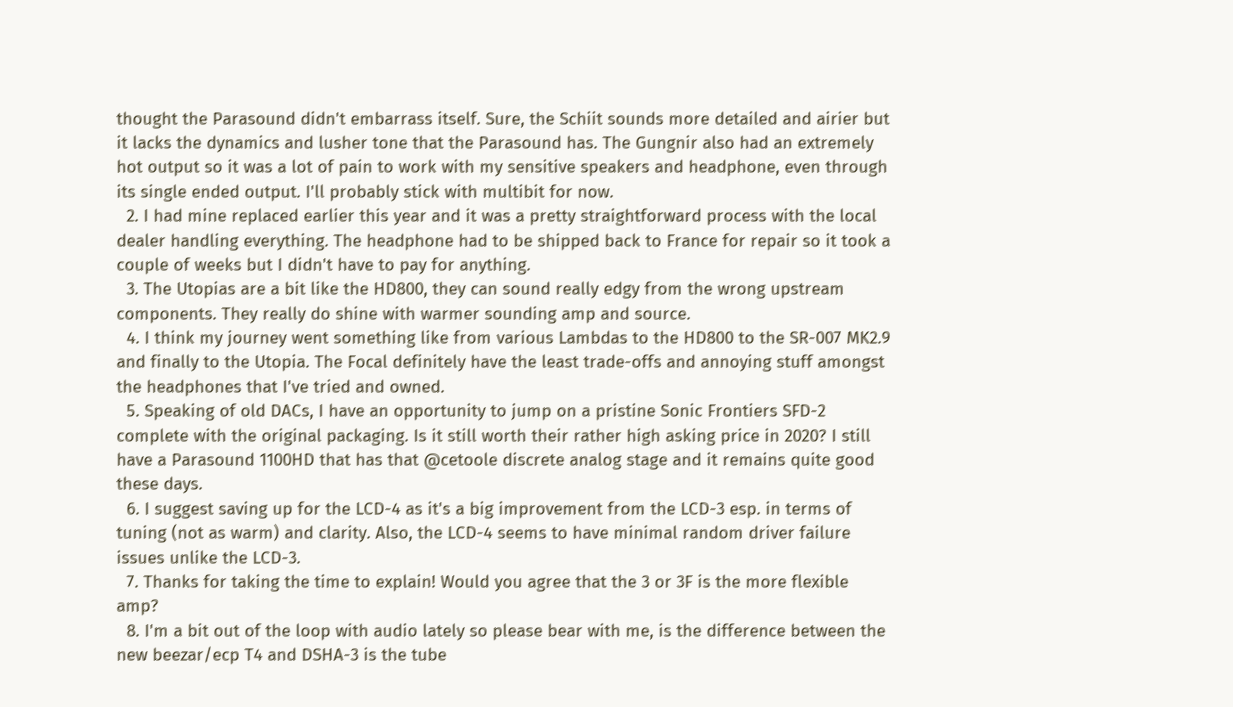thought the Parasound didn't embarrass itself. Sure, the Schiit sounds more detailed and airier but it lacks the dynamics and lusher tone that the Parasound has. The Gungnir also had an extremely hot output so it was a lot of pain to work with my sensitive speakers and headphone, even through its single ended output. I'll probably stick with multibit for now.
  2. I had mine replaced earlier this year and it was a pretty straightforward process with the local dealer handling everything. The headphone had to be shipped back to France for repair so it took a couple of weeks but I didn't have to pay for anything.
  3. The Utopias are a bit like the HD800, they can sound really edgy from the wrong upstream components. They really do shine with warmer sounding amp and source.
  4. I think my journey went something like from various Lambdas to the HD800 to the SR-007 MK2.9 and finally to the Utopia. The Focal definitely have the least trade-offs and annoying stuff amongst the headphones that I've tried and owned.
  5. Speaking of old DACs, I have an opportunity to jump on a pristine Sonic Frontiers SFD-2 complete with the original packaging. Is it still worth their rather high asking price in 2020? I still have a Parasound 1100HD that has that @cetoole discrete analog stage and it remains quite good these days.
  6. I suggest saving up for the LCD-4 as it's a big improvement from the LCD-3 esp. in terms of tuning (not as warm) and clarity. Also, the LCD-4 seems to have minimal random driver failure issues unlike the LCD-3.
  7. Thanks for taking the time to explain! Would you agree that the 3 or 3F is the more flexible amp?
  8. I'm a bit out of the loop with audio lately so please bear with me, is the difference between the new beezar/ecp T4 and DSHA-3 is the tube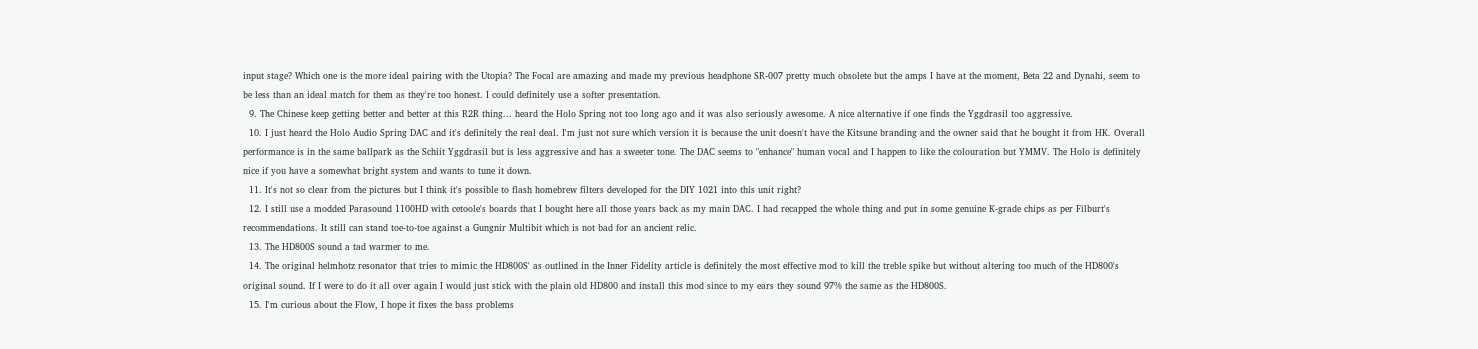input stage? Which one is the more ideal pairing with the Utopia? The Focal are amazing and made my previous headphone SR-007 pretty much obsolete but the amps I have at the moment, Beta 22 and Dynahi, seem to be less than an ideal match for them as they're too honest. I could definitely use a softer presentation.
  9. The Chinese keep getting better and better at this R2R thing... heard the Holo Spring not too long ago and it was also seriously awesome. A nice alternative if one finds the Yggdrasil too aggressive.
  10. I just heard the Holo Audio Spring DAC and it's definitely the real deal. I'm just not sure which version it is because the unit doesn't have the Kitsune branding and the owner said that he bought it from HK. Overall performance is in the same ballpark as the Schiit Yggdrasil but is less aggressive and has a sweeter tone. The DAC seems to "enhance" human vocal and I happen to like the colouration but YMMV. The Holo is definitely nice if you have a somewhat bright system and wants to tune it down.
  11. It's not so clear from the pictures but I think it's possible to flash homebrew filters developed for the DIY 1021 into this unit right?
  12. I still use a modded Parasound 1100HD with cetoole's boards that I bought here all those years back as my main DAC. I had recapped the whole thing and put in some genuine K-grade chips as per Filburt's recommendations. It still can stand toe-to-toe against a Gungnir Multibit which is not bad for an ancient relic.
  13. The HD800S sound a tad warmer to me.
  14. The original helmhotz resonator that tries to mimic the HD800S' as outlined in the Inner Fidelity article is definitely the most effective mod to kill the treble spike but without altering too much of the HD800's original sound. If I were to do it all over again I would just stick with the plain old HD800 and install this mod since to my ears they sound 97% the same as the HD800S.
  15. I'm curious about the Flow, I hope it fixes the bass problems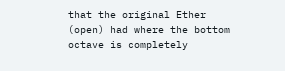that the original Ether (open) had where the bottom octave is completely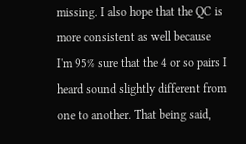missing. I also hope that the QC is more consistent as well because I'm 95% sure that the 4 or so pairs I heard sound slightly different from one to another. That being said,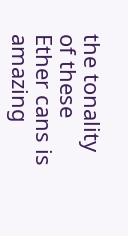the tonality of these Ether cans is amazing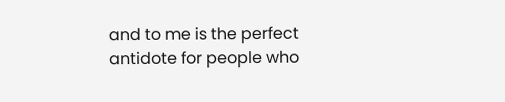and to me is the perfect antidote for people who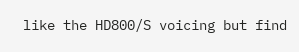like the HD800/S voicing but find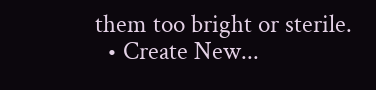them too bright or sterile.
  • Create New...